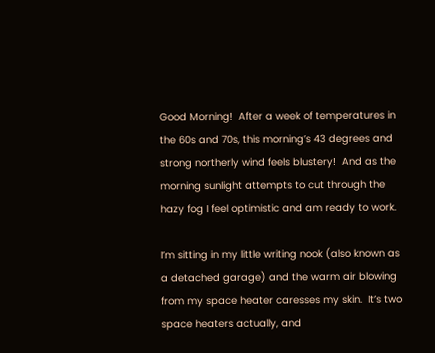Good Morning!  After a week of temperatures in the 60s and 70s, this morning’s 43 degrees and strong northerly wind feels blustery!  And as the morning sunlight attempts to cut through the hazy fog I feel optimistic and am ready to work.

I’m sitting in my little writing nook (also known as a detached garage) and the warm air blowing from my space heater caresses my skin.  It’s two space heaters actually, and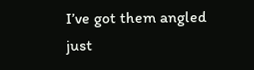I’ve got them angled just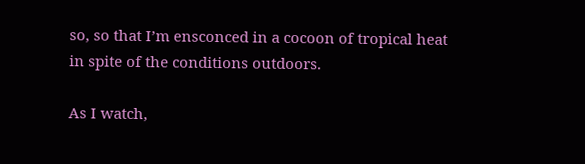so, so that I’m ensconced in a cocoon of tropical heat in spite of the conditions outdoors.

As I watch,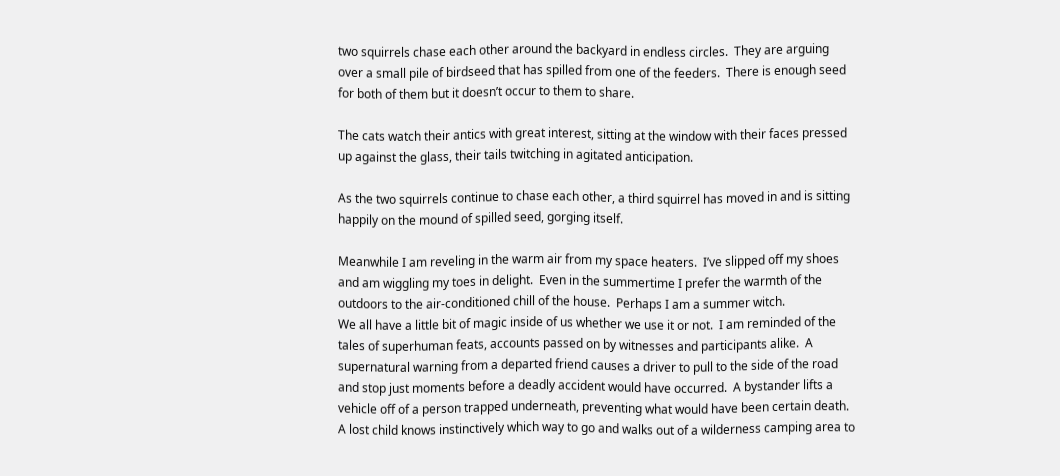two squirrels chase each other around the backyard in endless circles.  They are arguing over a small pile of birdseed that has spilled from one of the feeders.  There is enough seed for both of them but it doesn’t occur to them to share.

The cats watch their antics with great interest, sitting at the window with their faces pressed up against the glass, their tails twitching in agitated anticipation.

As the two squirrels continue to chase each other, a third squirrel has moved in and is sitting happily on the mound of spilled seed, gorging itself.

Meanwhile I am reveling in the warm air from my space heaters.  I’ve slipped off my shoes and am wiggling my toes in delight.  Even in the summertime I prefer the warmth of the outdoors to the air-conditioned chill of the house.  Perhaps I am a summer witch.
We all have a little bit of magic inside of us whether we use it or not.  I am reminded of the tales of superhuman feats, accounts passed on by witnesses and participants alike.  A supernatural warning from a departed friend causes a driver to pull to the side of the road and stop just moments before a deadly accident would have occurred.  A bystander lifts a vehicle off of a person trapped underneath, preventing what would have been certain death.  A lost child knows instinctively which way to go and walks out of a wilderness camping area to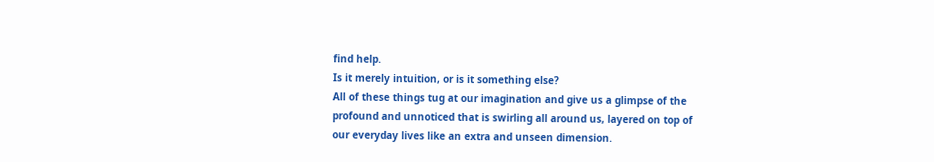find help.
Is it merely intuition, or is it something else?
All of these things tug at our imagination and give us a glimpse of the profound and unnoticed that is swirling all around us, layered on top of our everyday lives like an extra and unseen dimension.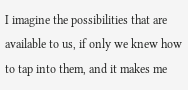I imagine the possibilities that are available to us, if only we knew how to tap into them, and it makes me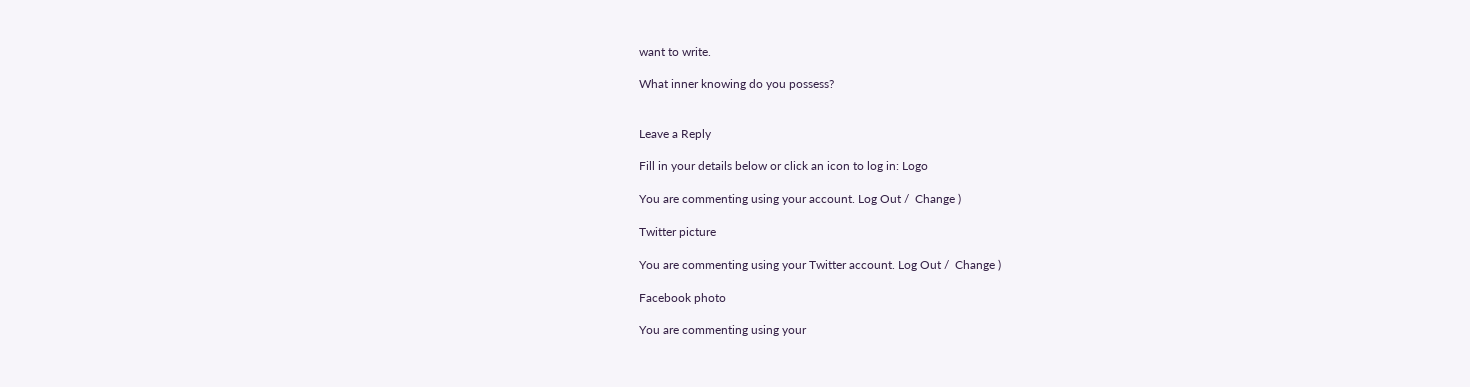want to write.

What inner knowing do you possess?


Leave a Reply

Fill in your details below or click an icon to log in: Logo

You are commenting using your account. Log Out /  Change )

Twitter picture

You are commenting using your Twitter account. Log Out /  Change )

Facebook photo

You are commenting using your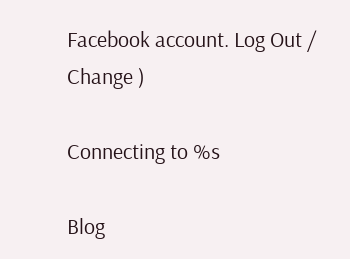Facebook account. Log Out /  Change )

Connecting to %s

Blog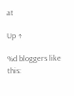at

Up ↑

%d bloggers like this: